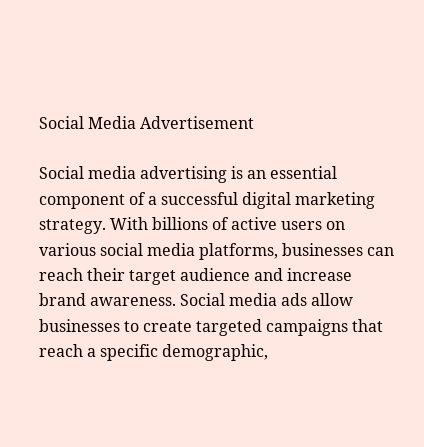Social Media Advertisement

Social media advertising is an essential component of a successful digital marketing strategy. With billions of active users on various social media platforms, businesses can reach their target audience and increase brand awareness. Social media ads allow businesses to create targeted campaigns that reach a specific demographic,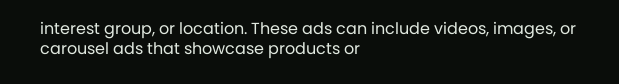interest group, or location. These ads can include videos, images, or carousel ads that showcase products or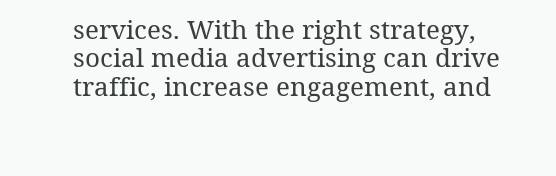services. With the right strategy, social media advertising can drive traffic, increase engagement, and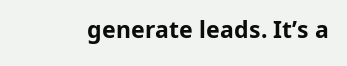generate leads. It’s a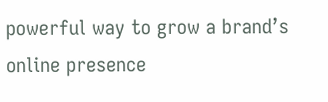powerful way to grow a brand’s online presence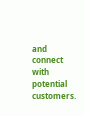and connect with potential customers.